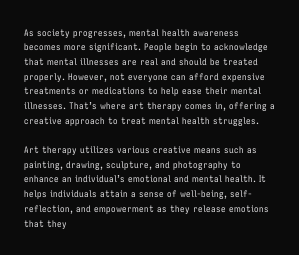As society progresses, mental health awareness becomes more significant. People begin to acknowledge that mental illnesses are real and should be treated properly. However, not everyone can afford expensive treatments or medications to help ease their mental illnesses. That’s where art therapy comes in, offering a creative approach to treat mental health struggles.

Art therapy utilizes various creative means such as painting, drawing, sculpture, and photography to enhance an individual’s emotional and mental health. It helps individuals attain a sense of well-being, self-reflection, and empowerment as they release emotions that they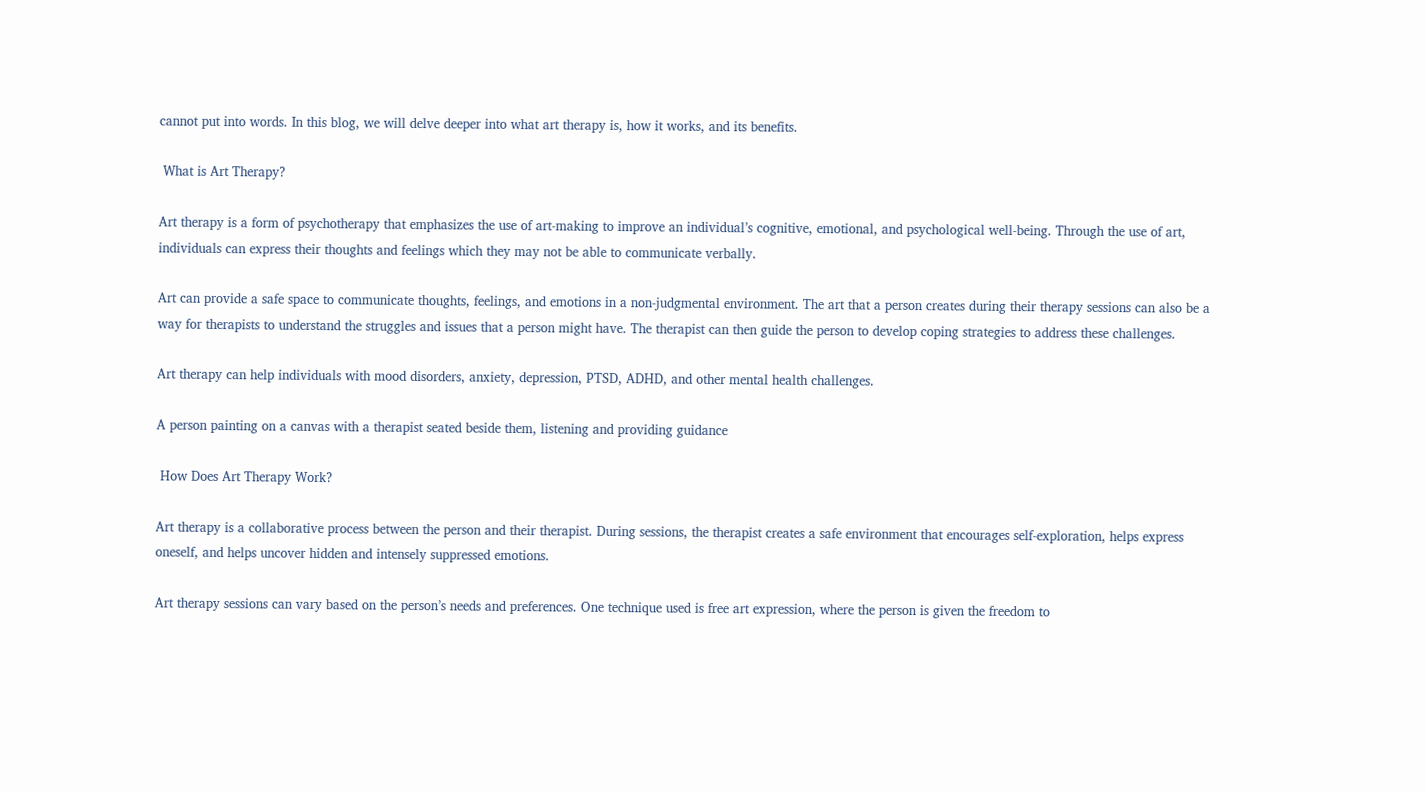cannot put into words. In this blog, we will delve deeper into what art therapy is, how it works, and its benefits.

 What is Art Therapy?

Art therapy is a form of psychotherapy that emphasizes the use of art-making to improve an individual’s cognitive, emotional, and psychological well-being. Through the use of art, individuals can express their thoughts and feelings which they may not be able to communicate verbally.

Art can provide a safe space to communicate thoughts, feelings, and emotions in a non-judgmental environment. The art that a person creates during their therapy sessions can also be a way for therapists to understand the struggles and issues that a person might have. The therapist can then guide the person to develop coping strategies to address these challenges.

Art therapy can help individuals with mood disorders, anxiety, depression, PTSD, ADHD, and other mental health challenges.

A person painting on a canvas with a therapist seated beside them, listening and providing guidance

 How Does Art Therapy Work?

Art therapy is a collaborative process between the person and their therapist. During sessions, the therapist creates a safe environment that encourages self-exploration, helps express oneself, and helps uncover hidden and intensely suppressed emotions.

Art therapy sessions can vary based on the person’s needs and preferences. One technique used is free art expression, where the person is given the freedom to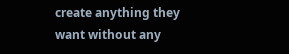create anything they want without any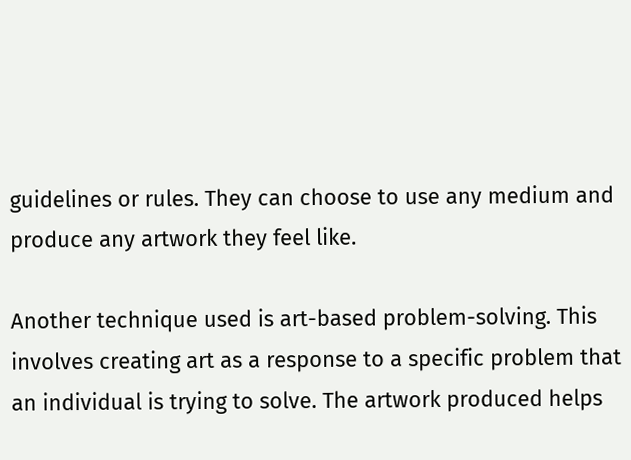guidelines or rules. They can choose to use any medium and produce any artwork they feel like.

Another technique used is art-based problem-solving. This involves creating art as a response to a specific problem that an individual is trying to solve. The artwork produced helps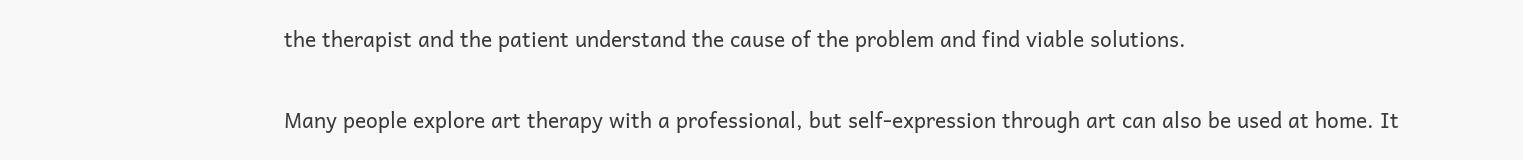the therapist and the patient understand the cause of the problem and find viable solutions.

Many people explore art therapy with a professional, but self-expression through art can also be used at home. It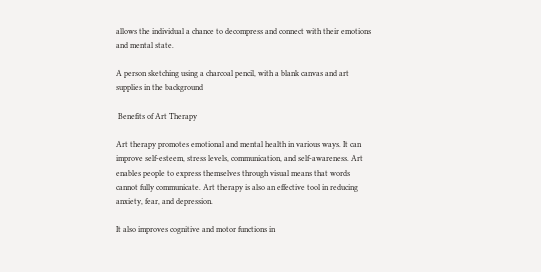allows the individual a chance to decompress and connect with their emotions and mental state.

A person sketching using a charcoal pencil, with a blank canvas and art supplies in the background

 Benefits of Art Therapy

Art therapy promotes emotional and mental health in various ways. It can improve self-esteem, stress levels, communication, and self-awareness. Art enables people to express themselves through visual means that words cannot fully communicate. Art therapy is also an effective tool in reducing anxiety, fear, and depression.

It also improves cognitive and motor functions in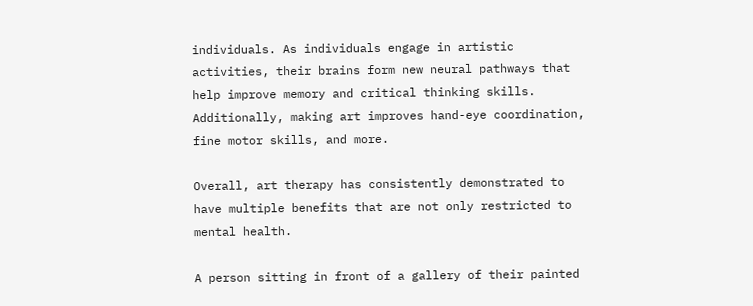individuals. As individuals engage in artistic activities, their brains form new neural pathways that help improve memory and critical thinking skills. Additionally, making art improves hand-eye coordination, fine motor skills, and more.

Overall, art therapy has consistently demonstrated to have multiple benefits that are not only restricted to mental health.

A person sitting in front of a gallery of their painted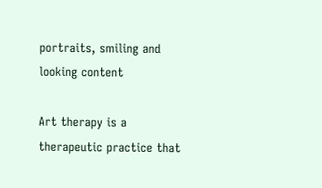portraits, smiling and looking content

Art therapy is a therapeutic practice that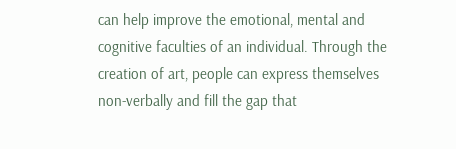can help improve the emotional, mental and cognitive faculties of an individual. Through the creation of art, people can express themselves non-verbally and fill the gap that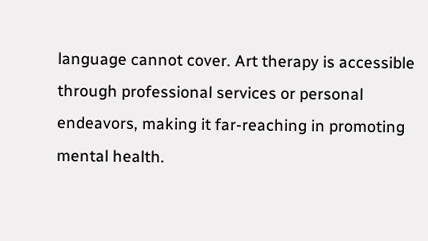language cannot cover. Art therapy is accessible through professional services or personal endeavors, making it far-reaching in promoting mental health.